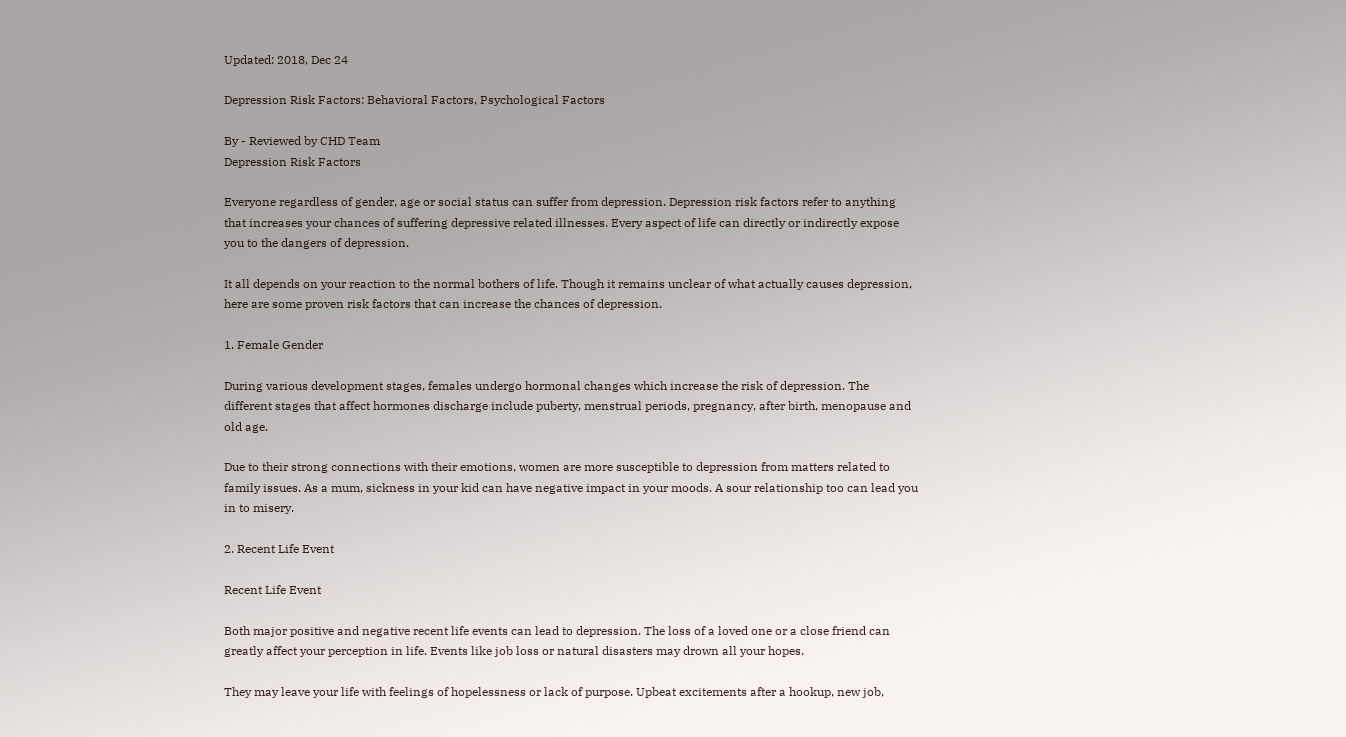Updated: 2018, Dec 24

Depression Risk Factors: Behavioral Factors, Psychological Factors

By - Reviewed by CHD Team
Depression Risk Factors

Everyone regardless of gender, age or social status can suffer from depression. Depression risk factors refer to anything that increases your chances of suffering depressive related illnesses. Every aspect of life can directly or indirectly expose you to the dangers of depression.

It all depends on your reaction to the normal bothers of life. Though it remains unclear of what actually causes depression, here are some proven risk factors that can increase the chances of depression.

1. Female Gender

During various development stages, females undergo hormonal changes which increase the risk of depression. The different stages that affect hormones discharge include puberty, menstrual periods, pregnancy, after birth, menopause and old age.

Due to their strong connections with their emotions, women are more susceptible to depression from matters related to family issues. As a mum, sickness in your kid can have negative impact in your moods. A sour relationship too can lead you in to misery.

2. Recent Life Event

Recent Life Event

Both major positive and negative recent life events can lead to depression. The loss of a loved one or a close friend can greatly affect your perception in life. Events like job loss or natural disasters may drown all your hopes.

They may leave your life with feelings of hopelessness or lack of purpose. Upbeat excitements after a hookup, new job,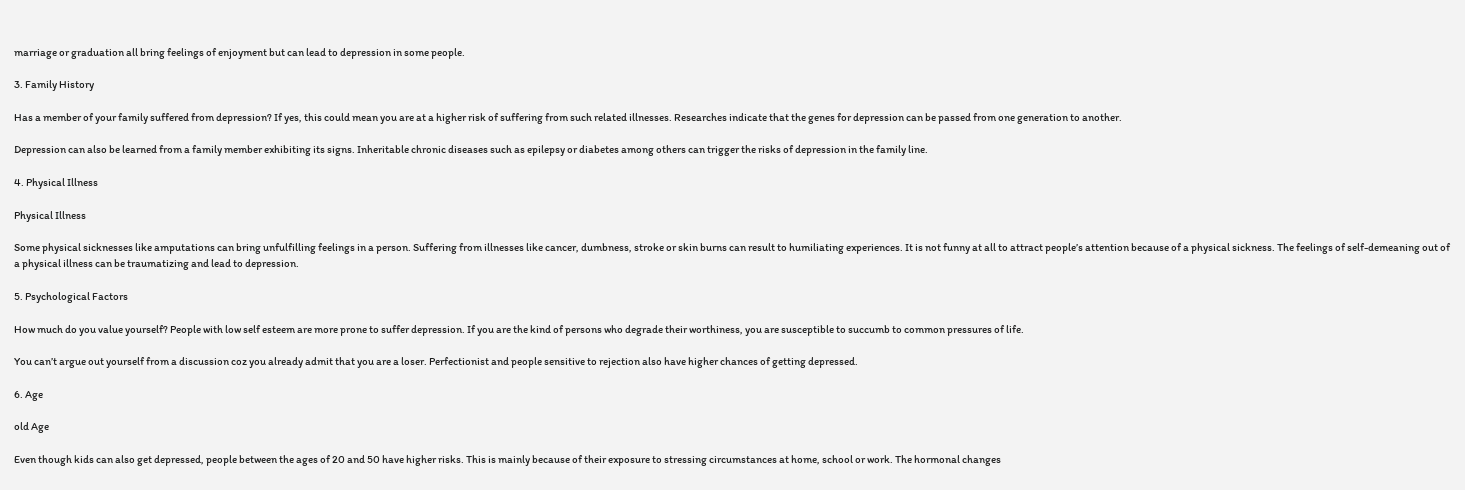marriage or graduation all bring feelings of enjoyment but can lead to depression in some people.

3. Family History

Has a member of your family suffered from depression? If yes, this could mean you are at a higher risk of suffering from such related illnesses. Researches indicate that the genes for depression can be passed from one generation to another.

Depression can also be learned from a family member exhibiting its signs. Inheritable chronic diseases such as epilepsy or diabetes among others can trigger the risks of depression in the family line.

4. Physical Illness

Physical Illness

Some physical sicknesses like amputations can bring unfulfilling feelings in a person. Suffering from illnesses like cancer, dumbness, stroke or skin burns can result to humiliating experiences. It is not funny at all to attract people’s attention because of a physical sickness. The feelings of self-demeaning out of a physical illness can be traumatizing and lead to depression.

5. Psychological Factors

How much do you value yourself? People with low self esteem are more prone to suffer depression. If you are the kind of persons who degrade their worthiness, you are susceptible to succumb to common pressures of life.

You can’t argue out yourself from a discussion coz you already admit that you are a loser. Perfectionist and people sensitive to rejection also have higher chances of getting depressed.

6. Age

old Age

Even though kids can also get depressed, people between the ages of 20 and 50 have higher risks. This is mainly because of their exposure to stressing circumstances at home, school or work. The hormonal changes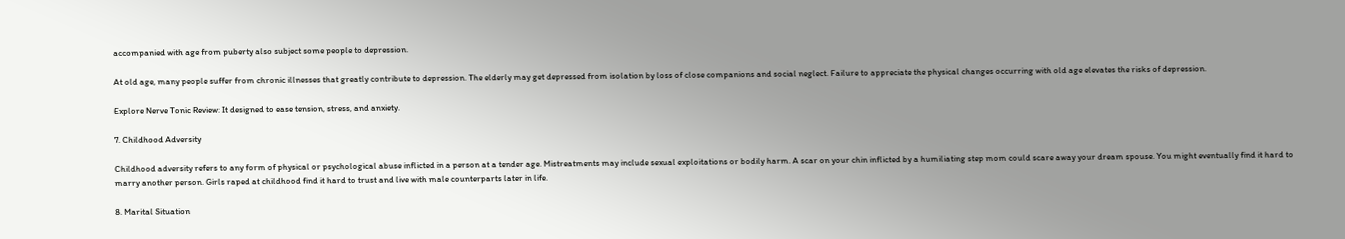accompanied with age from puberty also subject some people to depression.

At old age, many people suffer from chronic illnesses that greatly contribute to depression. The elderly may get depressed from isolation by loss of close companions and social neglect. Failure to appreciate the physical changes occurring with old age elevates the risks of depression.

Explore Nerve Tonic Review: It designed to ease tension, stress, and anxiety.

7. Childhood Adversity

Childhood adversity refers to any form of physical or psychological abuse inflicted in a person at a tender age. Mistreatments may include sexual exploitations or bodily harm. A scar on your chin inflicted by a humiliating step mom could scare away your dream spouse. You might eventually find it hard to marry another person. Girls raped at childhood find it hard to trust and live with male counterparts later in life.

8. Marital Situation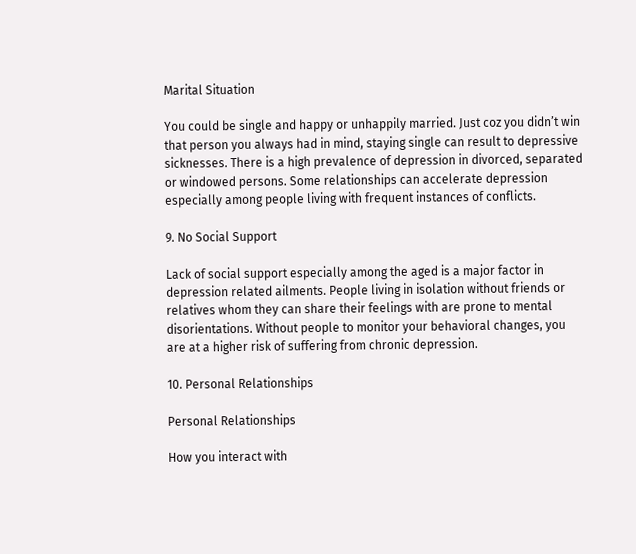Marital Situation

You could be single and happy or unhappily married. Just coz you didn’t win that person you always had in mind, staying single can result to depressive sicknesses. There is a high prevalence of depression in divorced, separated or windowed persons. Some relationships can accelerate depression especially among people living with frequent instances of conflicts.

9. No Social Support

Lack of social support especially among the aged is a major factor in depression related ailments. People living in isolation without friends or relatives whom they can share their feelings with are prone to mental disorientations. Without people to monitor your behavioral changes, you are at a higher risk of suffering from chronic depression.

10. Personal Relationships

Personal Relationships

How you interact with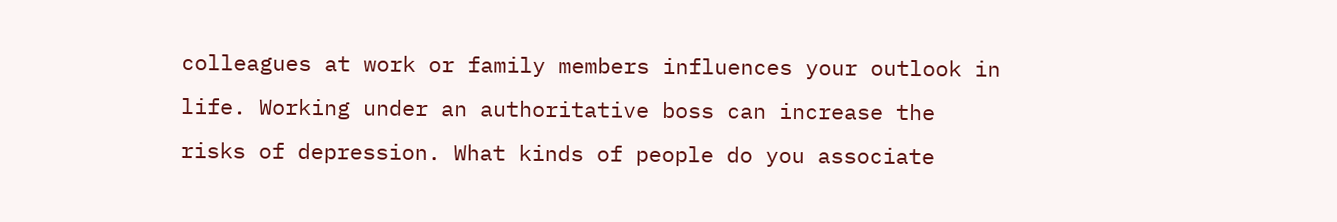colleagues at work or family members influences your outlook in life. Working under an authoritative boss can increase the risks of depression. What kinds of people do you associate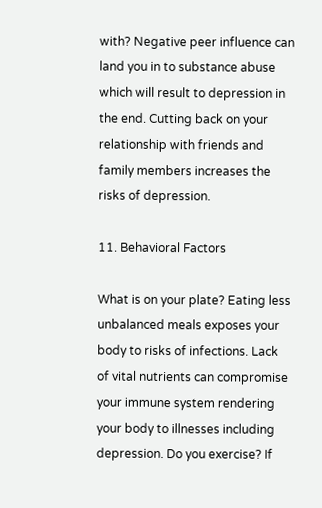with? Negative peer influence can land you in to substance abuse which will result to depression in the end. Cutting back on your relationship with friends and family members increases the risks of depression.

11. Behavioral Factors

What is on your plate? Eating less unbalanced meals exposes your body to risks of infections. Lack of vital nutrients can compromise your immune system rendering your body to illnesses including depression. Do you exercise? If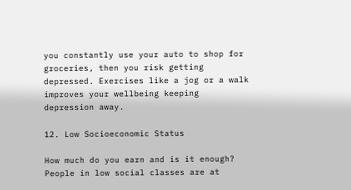you constantly use your auto to shop for groceries, then you risk getting depressed. Exercises like a jog or a walk improves your wellbeing keeping depression away.

12. Low Socioeconomic Status

How much do you earn and is it enough? People in low social classes are at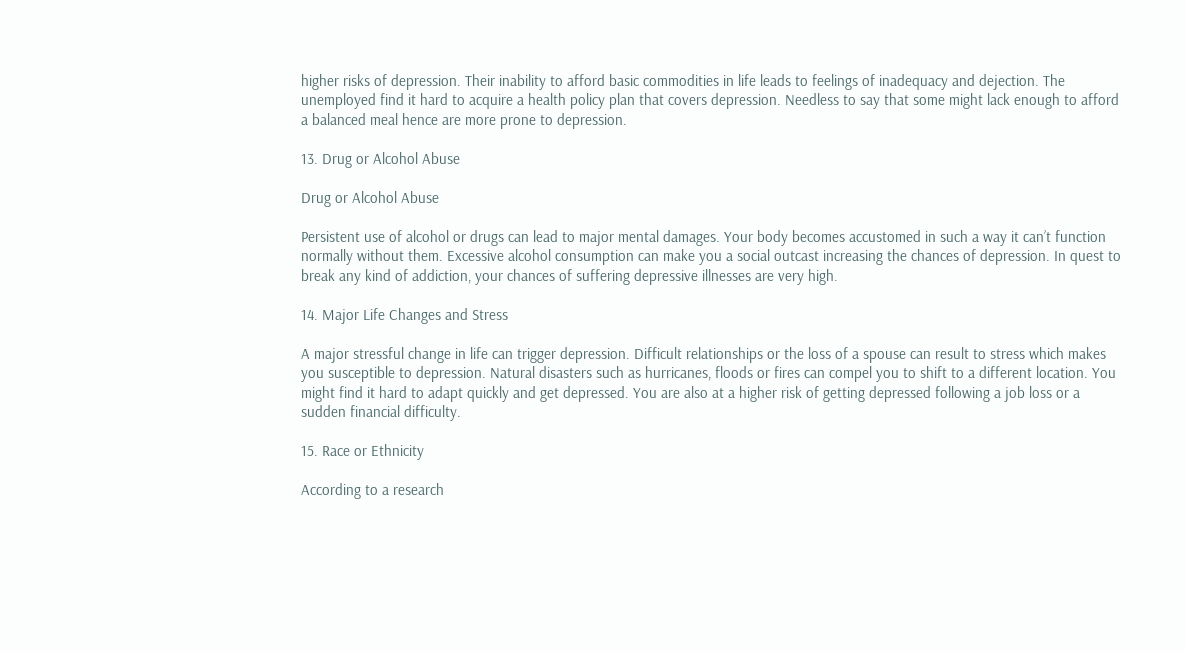higher risks of depression. Their inability to afford basic commodities in life leads to feelings of inadequacy and dejection. The unemployed find it hard to acquire a health policy plan that covers depression. Needless to say that some might lack enough to afford a balanced meal hence are more prone to depression.

13. Drug or Alcohol Abuse

Drug or Alcohol Abuse

Persistent use of alcohol or drugs can lead to major mental damages. Your body becomes accustomed in such a way it can’t function normally without them. Excessive alcohol consumption can make you a social outcast increasing the chances of depression. In quest to break any kind of addiction, your chances of suffering depressive illnesses are very high.

14. Major Life Changes and Stress

A major stressful change in life can trigger depression. Difficult relationships or the loss of a spouse can result to stress which makes you susceptible to depression. Natural disasters such as hurricanes, floods or fires can compel you to shift to a different location. You might find it hard to adapt quickly and get depressed. You are also at a higher risk of getting depressed following a job loss or a sudden financial difficulty.

15. Race or Ethnicity

According to a research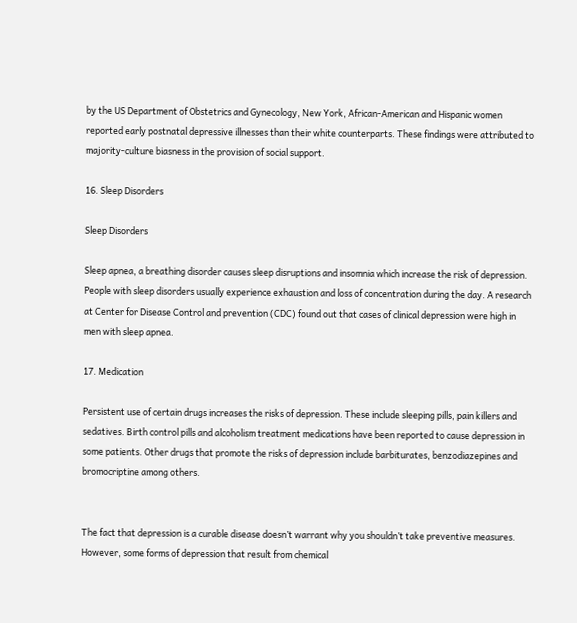by the US Department of Obstetrics and Gynecology, New York, African-American and Hispanic women reported early postnatal depressive illnesses than their white counterparts. These findings were attributed to majority-culture biasness in the provision of social support.

16. Sleep Disorders

Sleep Disorders

Sleep apnea, a breathing disorder causes sleep disruptions and insomnia which increase the risk of depression. People with sleep disorders usually experience exhaustion and loss of concentration during the day. A research at Center for Disease Control and prevention (CDC) found out that cases of clinical depression were high in men with sleep apnea.

17. Medication

Persistent use of certain drugs increases the risks of depression. These include sleeping pills, pain killers and sedatives. Birth control pills and alcoholism treatment medications have been reported to cause depression in some patients. Other drugs that promote the risks of depression include barbiturates, benzodiazepines and bromocriptine among others.


The fact that depression is a curable disease doesn’t warrant why you shouldn’t take preventive measures. However, some forms of depression that result from chemical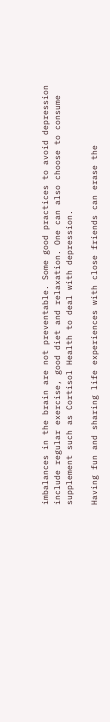imbalances in the brain are not preventable. Some good practices to avoid depression include regular exercise, good diet and relaxation. One can also choose to consume supplement such as Cortisol Health to deal with depression.

Having fun and sharing life experiences with close friends can erase the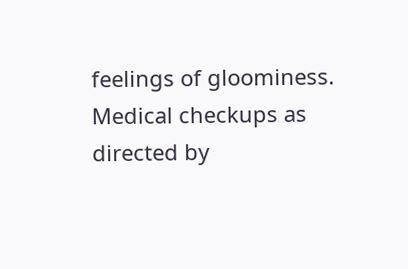feelings of gloominess. Medical checkups as directed by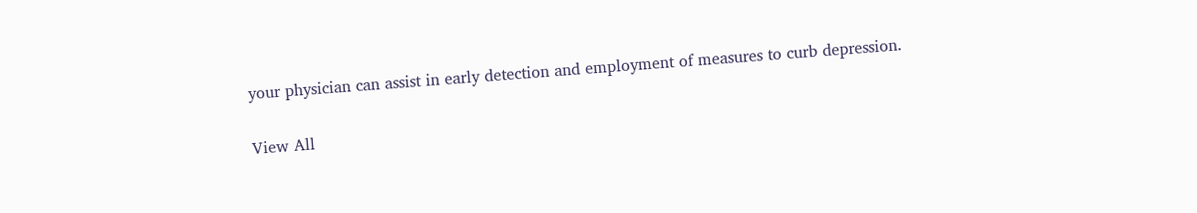your physician can assist in early detection and employment of measures to curb depression.

View All